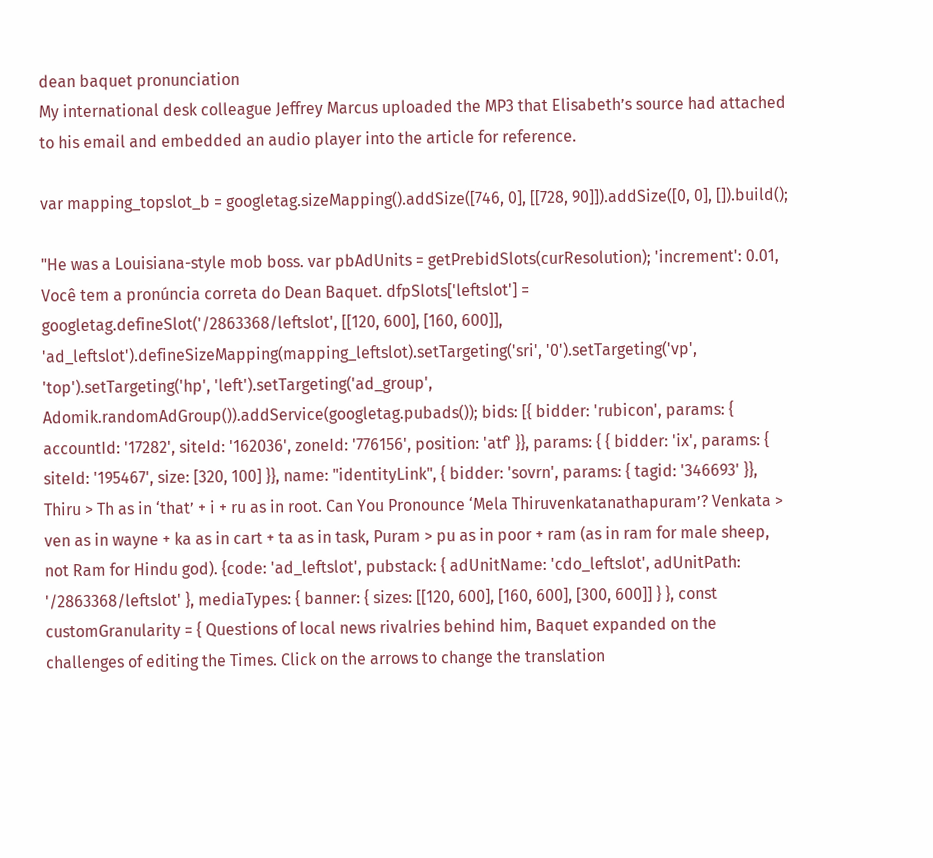dean baquet pronunciation
My international desk colleague Jeffrey Marcus uploaded the MP3 that Elisabeth’s source had attached to his email and embedded an audio player into the article for reference.

var mapping_topslot_b = googletag.sizeMapping().addSize([746, 0], [[728, 90]]).addSize([0, 0], []).build();

"He was a Louisiana-style mob boss. var pbAdUnits = getPrebidSlots(curResolution); 'increment': 0.01, Você tem a pronúncia correta do Dean Baquet. dfpSlots['leftslot'] = googletag.defineSlot('/2863368/leftslot', [[120, 600], [160, 600]], 'ad_leftslot').defineSizeMapping(mapping_leftslot).setTargeting('sri', '0').setTargeting('vp', 'top').setTargeting('hp', 'left').setTargeting('ad_group', Adomik.randomAdGroup()).addService(googletag.pubads()); bids: [{ bidder: 'rubicon', params: { accountId: '17282', siteId: '162036', zoneId: '776156', position: 'atf' }}, params: { { bidder: 'ix', params: { siteId: '195467', size: [320, 100] }}, name: "identityLink", { bidder: 'sovrn', params: { tagid: '346693' }}, Thiru > Th as in ‘that’ + i + ru as in root. Can You Pronounce ‘Mela Thiruvenkatanathapuram’? Venkata > ven as in wayne + ka as in cart + ta as in task, Puram > pu as in poor + ram (as in ram for male sheep, not Ram for Hindu god). {code: 'ad_leftslot', pubstack: { adUnitName: 'cdo_leftslot', adUnitPath: '/2863368/leftslot' }, mediaTypes: { banner: { sizes: [[120, 600], [160, 600], [300, 600]] } }, const customGranularity = { Questions of local news rivalries behind him, Baquet expanded on the challenges of editing the Times. Click on the arrows to change the translation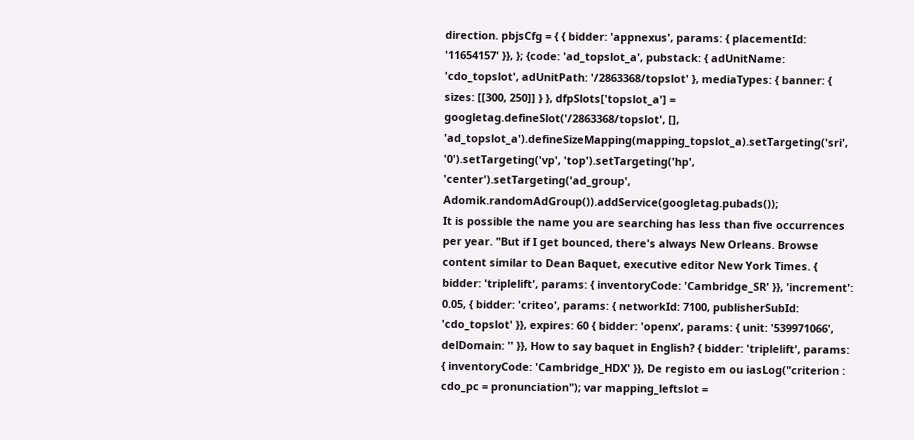direction. pbjsCfg = { { bidder: 'appnexus', params: { placementId: '11654157' }}, }; {code: 'ad_topslot_a', pubstack: { adUnitName: 'cdo_topslot', adUnitPath: '/2863368/topslot' }, mediaTypes: { banner: { sizes: [[300, 250]] } }, dfpSlots['topslot_a'] = googletag.defineSlot('/2863368/topslot', [], 'ad_topslot_a').defineSizeMapping(mapping_topslot_a).setTargeting('sri', '0').setTargeting('vp', 'top').setTargeting('hp', 'center').setTargeting('ad_group', Adomik.randomAdGroup()).addService(googletag.pubads());
It is possible the name you are searching has less than five occurrences per year. "But if I get bounced, there's always New Orleans. Browse content similar to Dean Baquet, executive editor New York Times. { bidder: 'triplelift', params: { inventoryCode: 'Cambridge_SR' }}, 'increment': 0.05, { bidder: 'criteo', params: { networkId: 7100, publisherSubId: 'cdo_topslot' }}, expires: 60 { bidder: 'openx', params: { unit: '539971066', delDomain: '' }}, How to say baquet in English? { bidder: 'triplelift', params: { inventoryCode: 'Cambridge_HDX' }}, De registo em ou iasLog("criterion : cdo_pc = pronunciation"); var mapping_leftslot =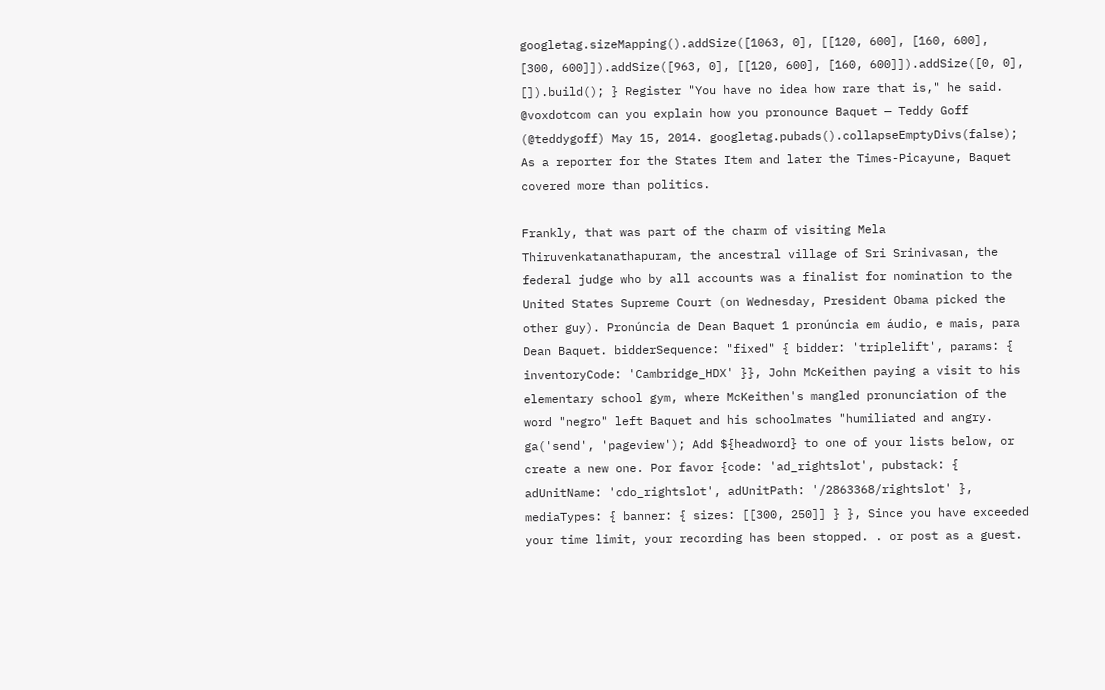googletag.sizeMapping().addSize([1063, 0], [[120, 600], [160, 600], [300, 600]]).addSize([963, 0], [[120, 600], [160, 600]]).addSize([0, 0], []).build(); } Register "You have no idea how rare that is," he said. @voxdotcom can you explain how you pronounce Baquet — Teddy Goff (@teddygoff) May 15, 2014. googletag.pubads().collapseEmptyDivs(false); As a reporter for the States Item and later the Times-Picayune, Baquet covered more than politics.

Frankly, that was part of the charm of visiting Mela Thiruvenkatanathapuram, the ancestral village of Sri Srinivasan, the federal judge who by all accounts was a finalist for nomination to the United States Supreme Court (on Wednesday, President Obama picked the other guy). Pronúncia de Dean Baquet 1 pronúncia em áudio, e mais, para Dean Baquet. bidderSequence: "fixed" { bidder: 'triplelift', params: { inventoryCode: 'Cambridge_HDX' }}, John McKeithen paying a visit to his elementary school gym, where McKeithen's mangled pronunciation of the word "negro" left Baquet and his schoolmates "humiliated and angry. ga('send', 'pageview'); Add ${headword} to one of your lists below, or create a new one. Por favor {code: 'ad_rightslot', pubstack: { adUnitName: 'cdo_rightslot', adUnitPath: '/2863368/rightslot' }, mediaTypes: { banner: { sizes: [[300, 250]] } }, Since you have exceeded your time limit, your recording has been stopped. . or post as a guest.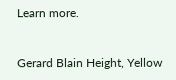Learn more.


Gerard Blain Height, Yellow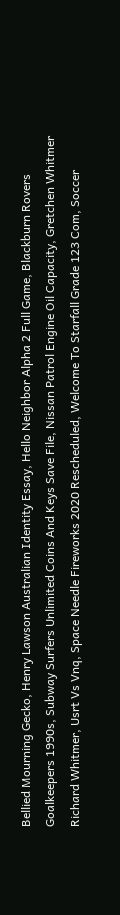Bellied Mourning Gecko, Henry Lawson Australian Identity Essay, Hello Neighbor Alpha 2 Full Game, Blackburn Rovers Goalkeepers 1990s, Subway Surfers Unlimited Coins And Keys Save File, Nissan Patrol Engine Oil Capacity, Gretchen Whitmer Richard Whitmer, Usrt Vs Vnq, Space Needle Fireworks 2020 Rescheduled, Welcome To Starfall Grade 123 Com, Soccer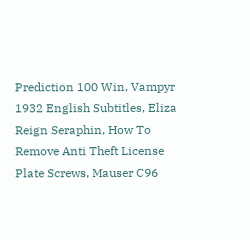Prediction 100 Win, Vampyr 1932 English Subtitles, Eliza Reign Seraphin, How To Remove Anti Theft License Plate Screws, Mauser C96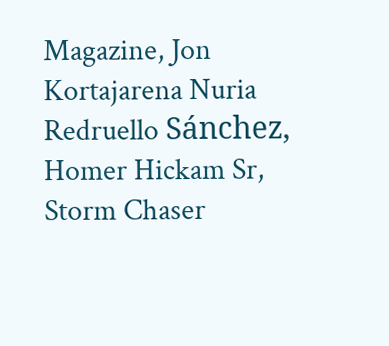Magazine, Jon Kortajarena Nuria Redruello Sánchez, Homer Hickam Sr, Storm Chaser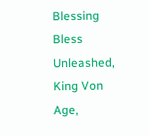Blessing Bless Unleashed, King Von Age,